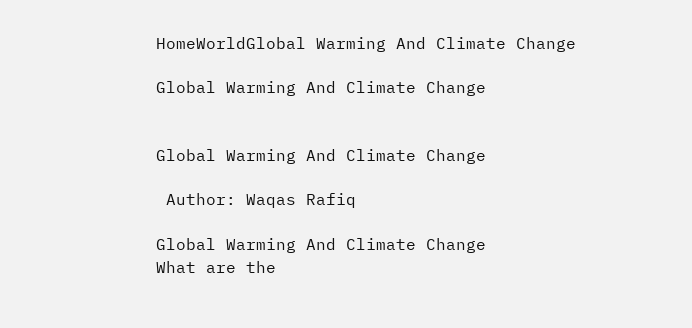HomeWorldGlobal Warming And Climate Change

Global Warming And Climate Change


Global Warming And Climate Change

 Author: Waqas Rafiq

Global Warming And Climate Change
What are the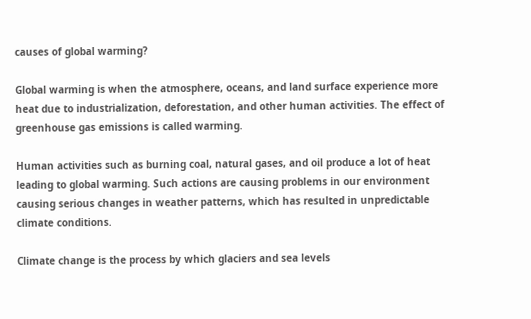causes of global warming?

Global warming is when the atmosphere, oceans, and land surface experience more heat due to industrialization, deforestation, and other human activities. The effect of greenhouse gas emissions is called warming.

Human activities such as burning coal, natural gases, and oil produce a lot of heat leading to global warming. Such actions are causing problems in our environment causing serious changes in weather patterns, which has resulted in unpredictable climate conditions.

Climate change is the process by which glaciers and sea levels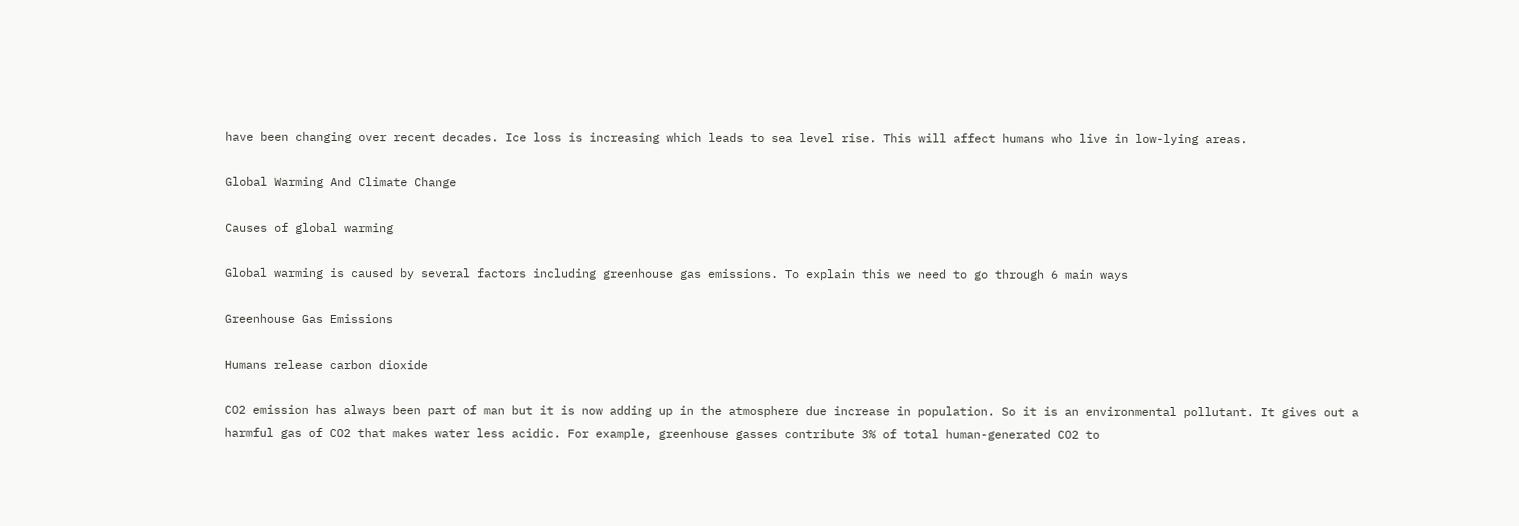have been changing over recent decades. Ice loss is increasing which leads to sea level rise. This will affect humans who live in low-lying areas.

Global Warming And Climate Change

Causes of global warming

Global warming is caused by several factors including greenhouse gas emissions. To explain this we need to go through 6 main ways

Greenhouse Gas Emissions

Humans release carbon dioxide

CO2 emission has always been part of man but it is now adding up in the atmosphere due increase in population. So it is an environmental pollutant. It gives out a harmful gas of CO2 that makes water less acidic. For example, greenhouse gasses contribute 3% of total human-generated CO2 to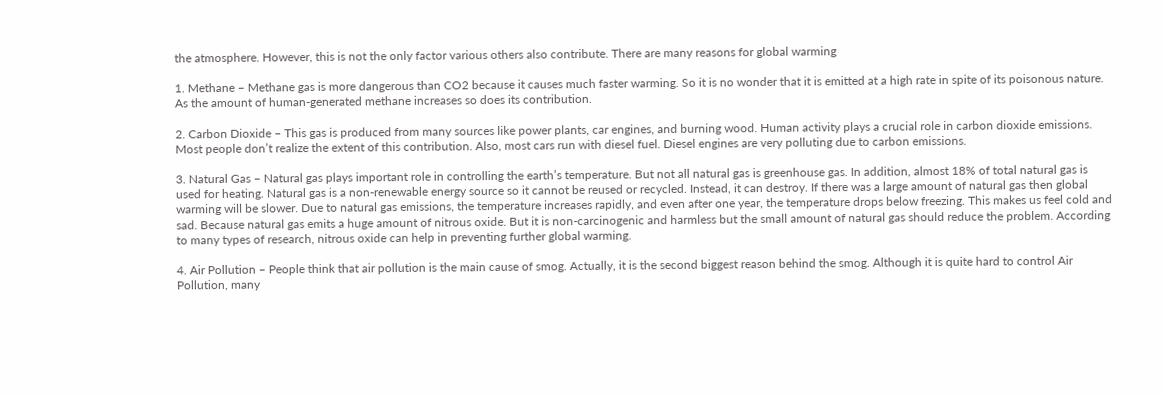the atmosphere. However, this is not the only factor various others also contribute. There are many reasons for global warming

1. Methane – Methane gas is more dangerous than CO2 because it causes much faster warming. So it is no wonder that it is emitted at a high rate in spite of its poisonous nature. As the amount of human-generated methane increases so does its contribution.

2. Carbon Dioxide – This gas is produced from many sources like power plants, car engines, and burning wood. Human activity plays a crucial role in carbon dioxide emissions. Most people don’t realize the extent of this contribution. Also, most cars run with diesel fuel. Diesel engines are very polluting due to carbon emissions.

3. Natural Gas – Natural gas plays important role in controlling the earth’s temperature. But not all natural gas is greenhouse gas. In addition, almost 18% of total natural gas is used for heating. Natural gas is a non-renewable energy source so it cannot be reused or recycled. Instead, it can destroy. If there was a large amount of natural gas then global warming will be slower. Due to natural gas emissions, the temperature increases rapidly, and even after one year, the temperature drops below freezing. This makes us feel cold and sad. Because natural gas emits a huge amount of nitrous oxide. But it is non-carcinogenic and harmless but the small amount of natural gas should reduce the problem. According to many types of research, nitrous oxide can help in preventing further global warming.

4. Air Pollution – People think that air pollution is the main cause of smog. Actually, it is the second biggest reason behind the smog. Although it is quite hard to control Air Pollution, many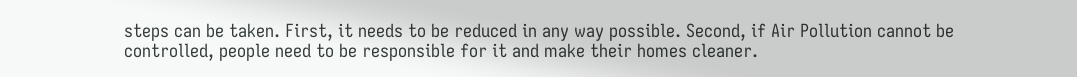steps can be taken. First, it needs to be reduced in any way possible. Second, if Air Pollution cannot be controlled, people need to be responsible for it and make their homes cleaner.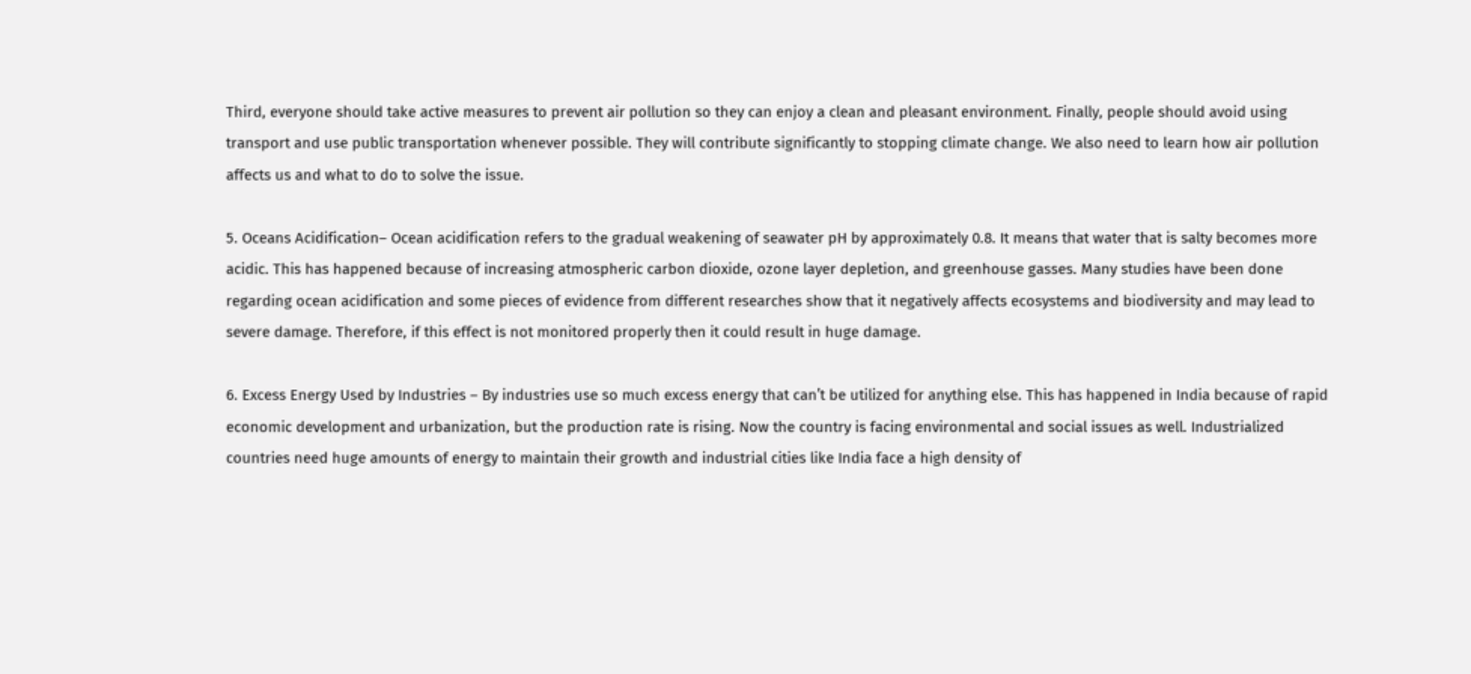Third, everyone should take active measures to prevent air pollution so they can enjoy a clean and pleasant environment. Finally, people should avoid using transport and use public transportation whenever possible. They will contribute significantly to stopping climate change. We also need to learn how air pollution affects us and what to do to solve the issue.

5. Oceans Acidification– Ocean acidification refers to the gradual weakening of seawater pH by approximately 0.8. It means that water that is salty becomes more acidic. This has happened because of increasing atmospheric carbon dioxide, ozone layer depletion, and greenhouse gasses. Many studies have been done regarding ocean acidification and some pieces of evidence from different researches show that it negatively affects ecosystems and biodiversity and may lead to severe damage. Therefore, if this effect is not monitored properly then it could result in huge damage.

6. Excess Energy Used by Industries – By industries use so much excess energy that can’t be utilized for anything else. This has happened in India because of rapid economic development and urbanization, but the production rate is rising. Now the country is facing environmental and social issues as well. Industrialized countries need huge amounts of energy to maintain their growth and industrial cities like India face a high density of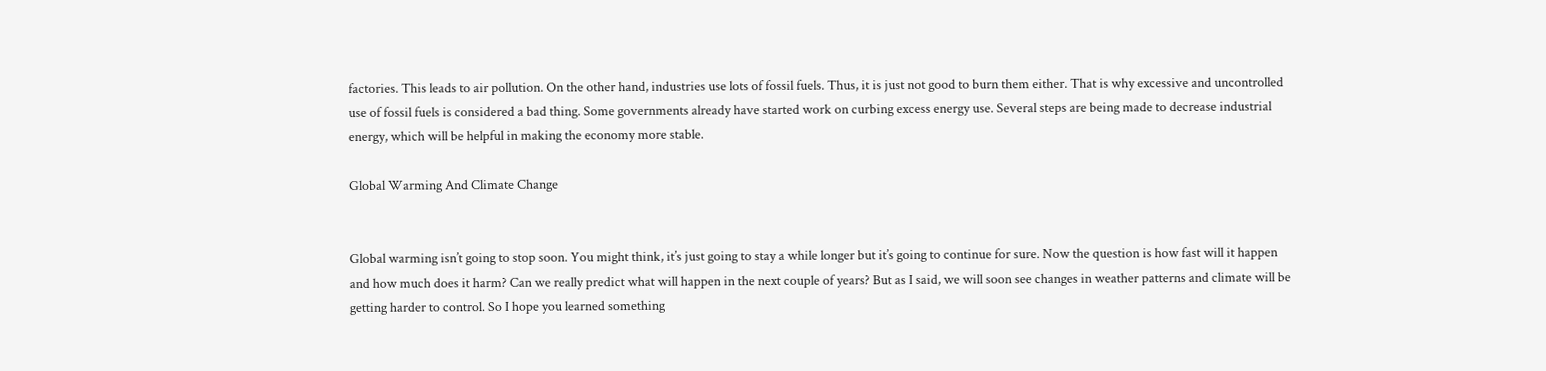factories. This leads to air pollution. On the other hand, industries use lots of fossil fuels. Thus, it is just not good to burn them either. That is why excessive and uncontrolled use of fossil fuels is considered a bad thing. Some governments already have started work on curbing excess energy use. Several steps are being made to decrease industrial energy, which will be helpful in making the economy more stable.

Global Warming And Climate Change


Global warming isn’t going to stop soon. You might think, it’s just going to stay a while longer but it’s going to continue for sure. Now the question is how fast will it happen and how much does it harm? Can we really predict what will happen in the next couple of years? But as I said, we will soon see changes in weather patterns and climate will be getting harder to control. So I hope you learned something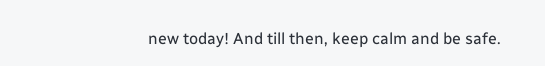new today! And till then, keep calm and be safe.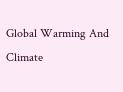Global Warming And Climate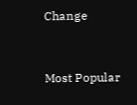Change



Most Popular